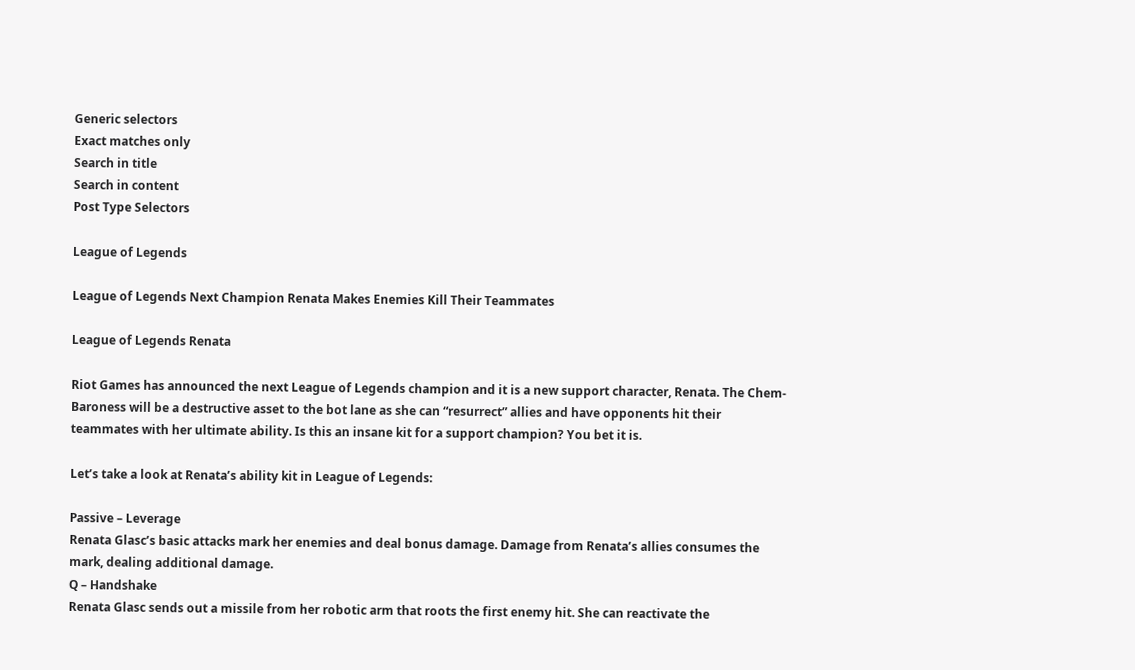Generic selectors
Exact matches only
Search in title
Search in content
Post Type Selectors

League of Legends

League of Legends Next Champion Renata Makes Enemies Kill Their Teammates

League of Legends Renata

Riot Games has announced the next League of Legends champion and it is a new support character, Renata. The Chem-Baroness will be a destructive asset to the bot lane as she can “resurrect” allies and have opponents hit their teammates with her ultimate ability. Is this an insane kit for a support champion? You bet it is.

Let’s take a look at Renata’s ability kit in League of Legends:

Passive – Leverage
Renata Glasc’s basic attacks mark her enemies and deal bonus damage. Damage from Renata’s allies consumes the mark, dealing additional damage.
Q – Handshake
Renata Glasc sends out a missile from her robotic arm that roots the first enemy hit. She can reactivate the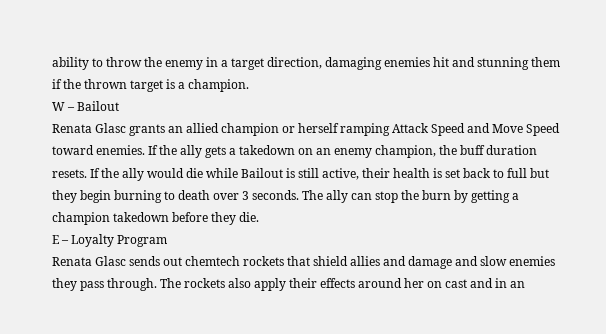ability to throw the enemy in a target direction, damaging enemies hit and stunning them if the thrown target is a champion.
W – Bailout
Renata Glasc grants an allied champion or herself ramping Attack Speed and Move Speed toward enemies. If the ally gets a takedown on an enemy champion, the buff duration resets. If the ally would die while Bailout is still active, their health is set back to full but they begin burning to death over 3 seconds. The ally can stop the burn by getting a champion takedown before they die.
E – Loyalty Program
Renata Glasc sends out chemtech rockets that shield allies and damage and slow enemies they pass through. The rockets also apply their effects around her on cast and in an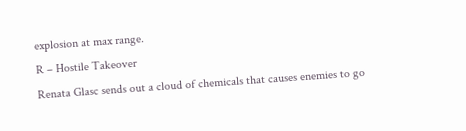explosion at max range.
R – Hostile Takeover
Renata Glasc sends out a cloud of chemicals that causes enemies to go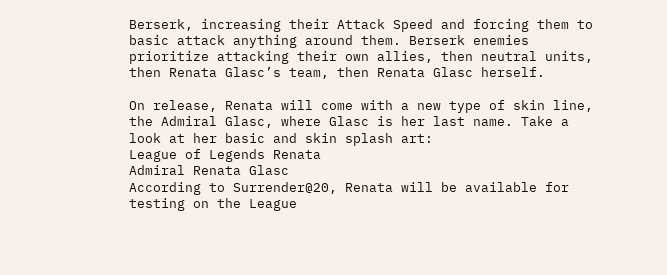Berserk, increasing their Attack Speed and forcing them to basic attack anything around them. Berserk enemies prioritize attacking their own allies, then neutral units, then Renata Glasc’s team, then Renata Glasc herself.

On release, Renata will come with a new type of skin line, the Admiral Glasc, where Glasc is her last name. Take a look at her basic and skin splash art:
League of Legends Renata
Admiral Renata Glasc
According to Surrender@20, Renata will be available for testing on the League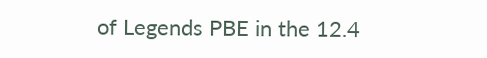of Legends PBE in the 12.4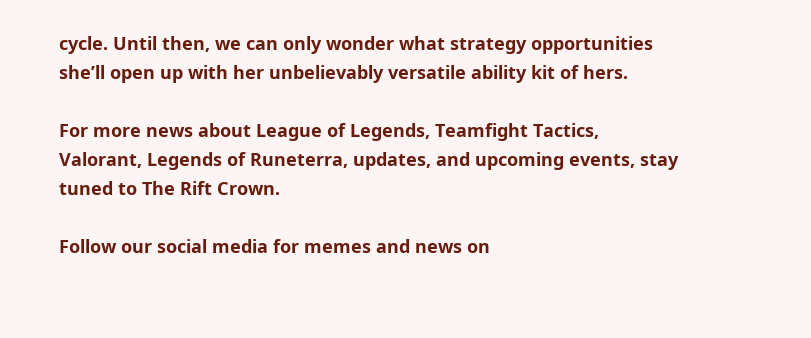cycle. Until then, we can only wonder what strategy opportunities she’ll open up with her unbelievably versatile ability kit of hers.

For more news about League of Legends, Teamfight Tactics, Valorant, Legends of Runeterra, updates, and upcoming events, stay tuned to The Rift Crown.

Follow our social media for memes and news on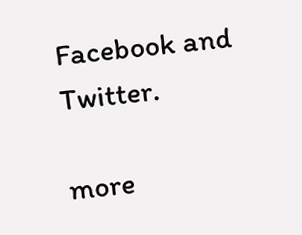Facebook and Twitter.

more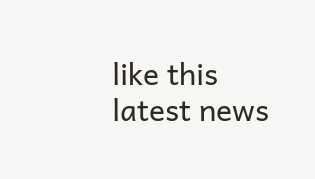like this
latest news